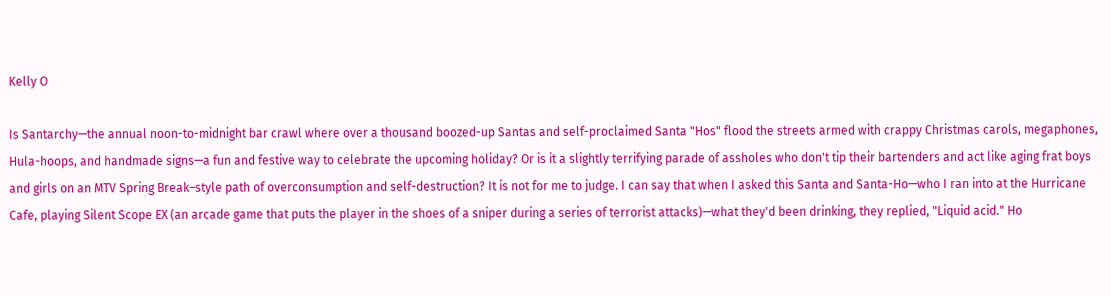Kelly O

Is Santarchy—the annual noon-to-midnight bar crawl where over a thousand boozed-up Santas and self-proclaimed Santa "Hos" flood the streets armed with crappy Christmas carols, megaphones, Hula-hoops, and handmade signs—a fun and festive way to celebrate the upcoming holiday? Or is it a slightly terrifying parade of assholes who don't tip their bartenders and act like aging frat boys and girls on an MTV Spring Break–style path of overconsumption and self-destruction? It is not for me to judge. I can say that when I asked this Santa and Santa-Ho—who I ran into at the Hurricane Cafe, playing Silent Scope EX (an arcade game that puts the player in the shoes of a sniper during a series of terrorist attacks)—what they'd been drinking, they replied, "Liquid acid." Ho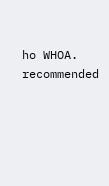ho WHOA. recommended